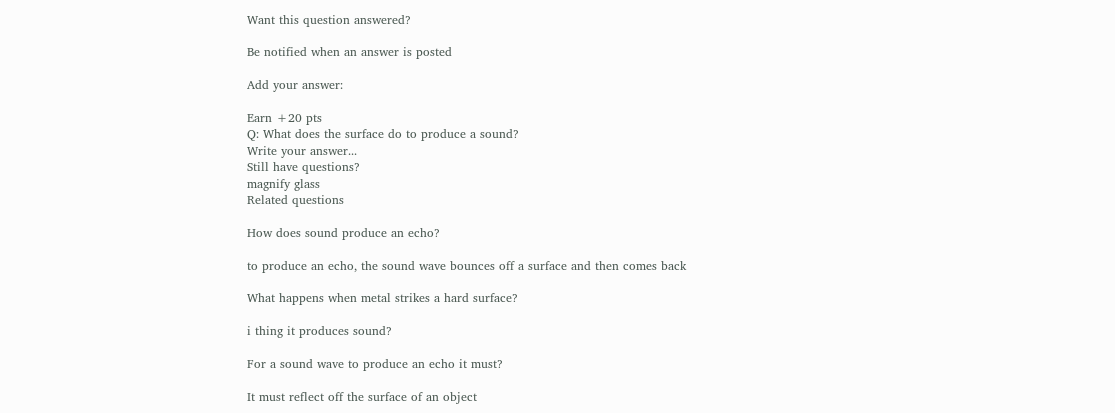Want this question answered?

Be notified when an answer is posted

Add your answer:

Earn +20 pts
Q: What does the surface do to produce a sound?
Write your answer...
Still have questions?
magnify glass
Related questions

How does sound produce an echo?

to produce an echo, the sound wave bounces off a surface and then comes back

What happens when metal strikes a hard surface?

i thing it produces sound?

For a sound wave to produce an echo it must?

It must reflect off the surface of an object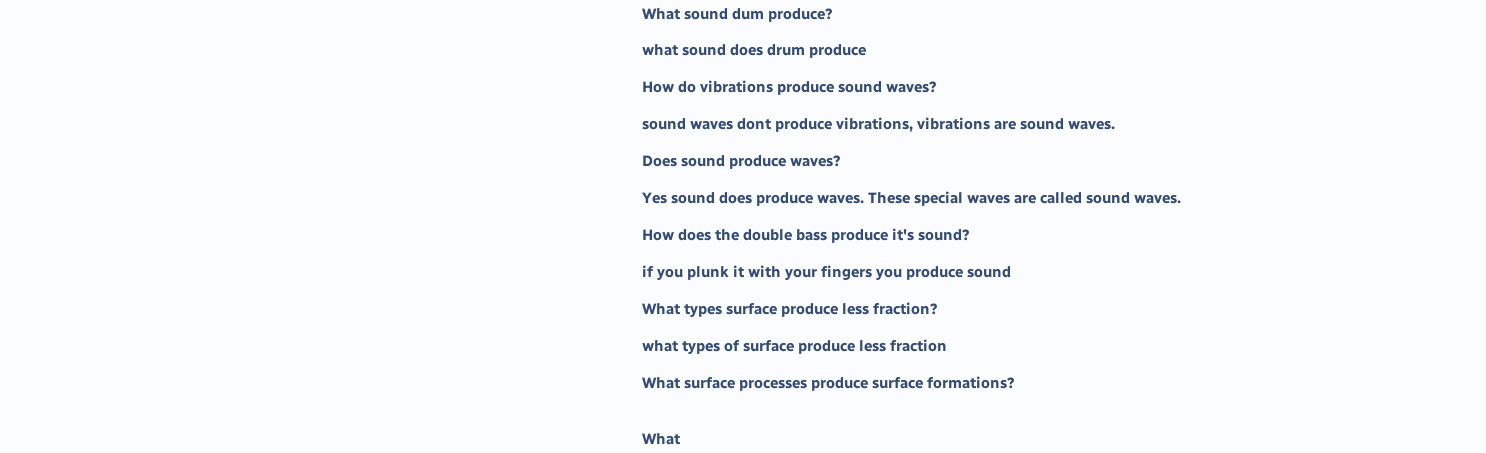What sound dum produce?

what sound does drum produce

How do vibrations produce sound waves?

sound waves dont produce vibrations, vibrations are sound waves.

Does sound produce waves?

Yes sound does produce waves. These special waves are called sound waves.

How does the double bass produce it's sound?

if you plunk it with your fingers you produce sound

What types surface produce less fraction?

what types of surface produce less fraction

What surface processes produce surface formations?


What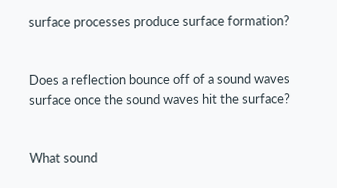surface processes produce surface formation?


Does a reflection bounce off of a sound waves surface once the sound waves hit the surface?


What sound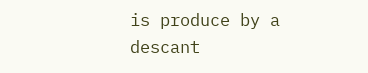is produce by a descant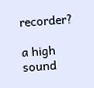recorder?

a high sound